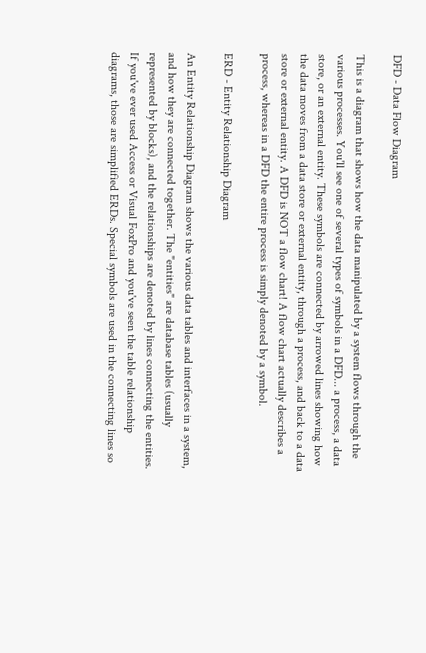DFD - Data Flow Diagram

This is a diagram that shows how the data manipulated by a system flows through the various processes. You'll see one of several types of symbols in a DFD... a process, a data store, or an external entity. These symbols are connected by arrowed lines showing how the data moves from a data store or external entity, through a process, and back to a data store or external entity. A DFD is NOT a flow chart! A flow chart actually describes a process, whereas in a DFD the entire process is simply denoted by a symbol.

ERD - Entity Relationship Diagram

An Entity Relationship Diagram shows the various data tables and interfaces in a system, and how they are connected together. The "entities" are database tables (usually represented by blocks), and the relationships are denoted by lines connecting the entities. If you've ever used Access or Visual FoxPro and you've seen the table relationship diagrams, those are simplified ERDs. Special symbols are used in the connecting lines so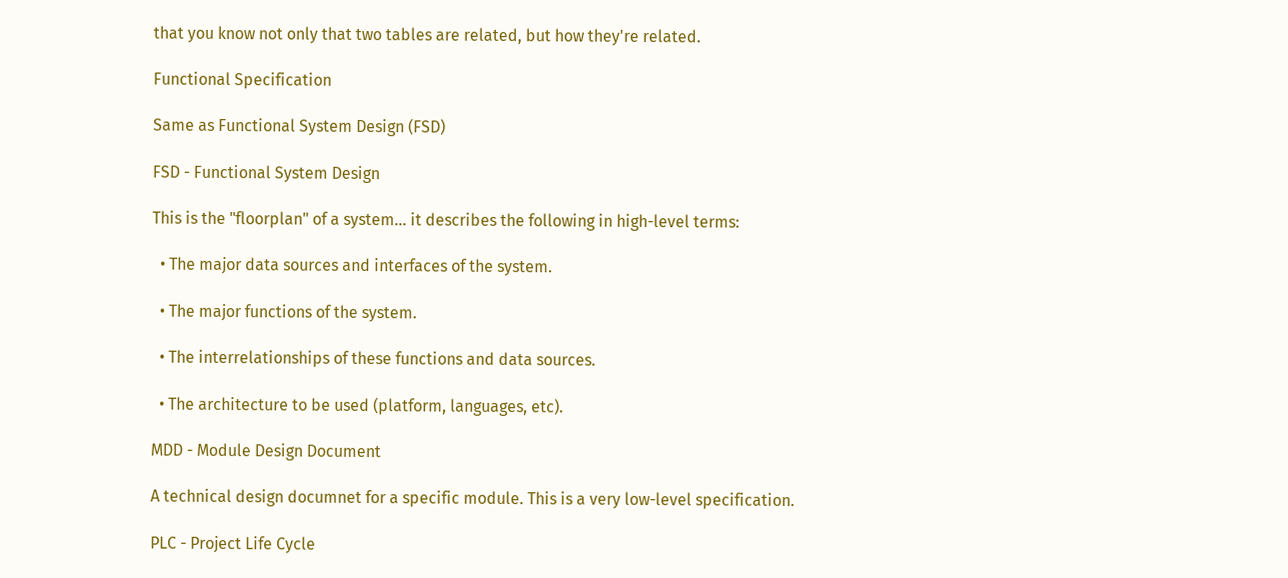that you know not only that two tables are related, but how they're related.

Functional Specification

Same as Functional System Design (FSD)

FSD - Functional System Design

This is the "floorplan" of a system... it describes the following in high-level terms:

  • The major data sources and interfaces of the system.

  • The major functions of the system.

  • The interrelationships of these functions and data sources.

  • The architecture to be used (platform, languages, etc).

MDD - Module Design Document

A technical design documnet for a specific module. This is a very low-level specification.

PLC - Project Life Cycle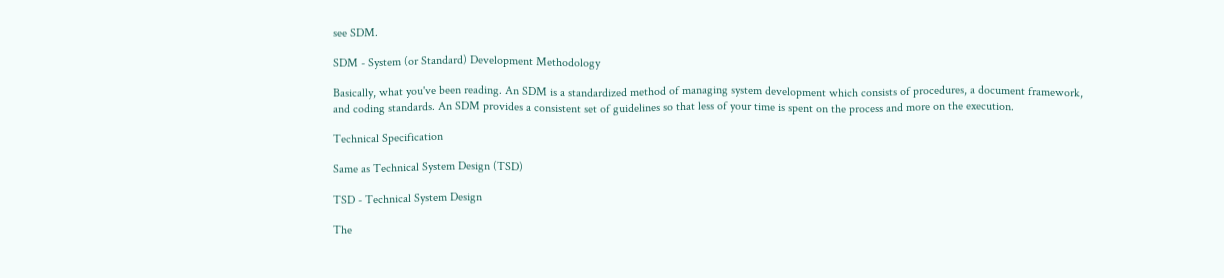see SDM.

SDM - System (or Standard) Development Methodology

Basically, what you've been reading. An SDM is a standardized method of managing system development which consists of procedures, a document framework, and coding standards. An SDM provides a consistent set of guidelines so that less of your time is spent on the process and more on the execution.

Technical Specification

Same as Technical System Design (TSD)

TSD - Technical System Design

The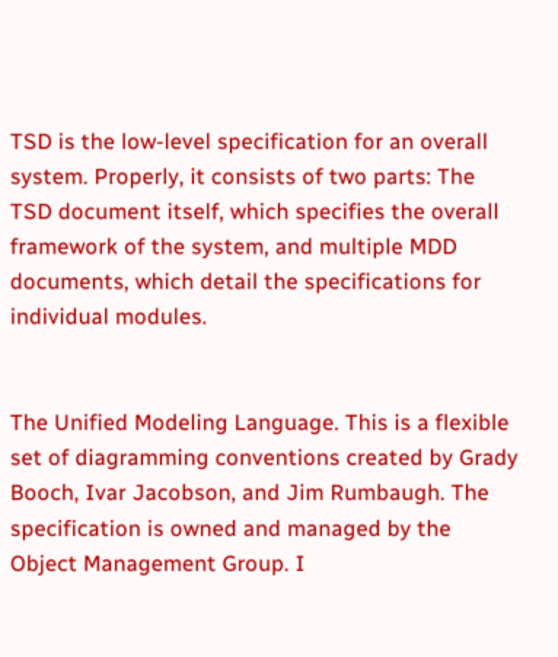TSD is the low-level specification for an overall system. Properly, it consists of two parts: The TSD document itself, which specifies the overall framework of the system, and multiple MDD documents, which detail the specifications for individual modules.


The Unified Modeling Language. This is a flexible set of diagramming conventions created by Grady Booch, Ivar Jacobson, and Jim Rumbaugh. The specification is owned and managed by the Object Management Group. I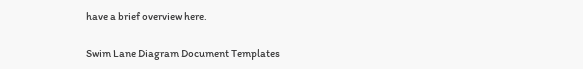have a brief overview here.

Swim Lane Diagram Document Templates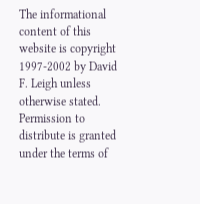The informational content of this website is copyright 1997-2002 by David F. Leigh unless otherwise stated. Permission to distribute is granted under the terms of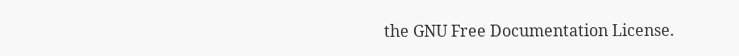the GNU Free Documentation License.